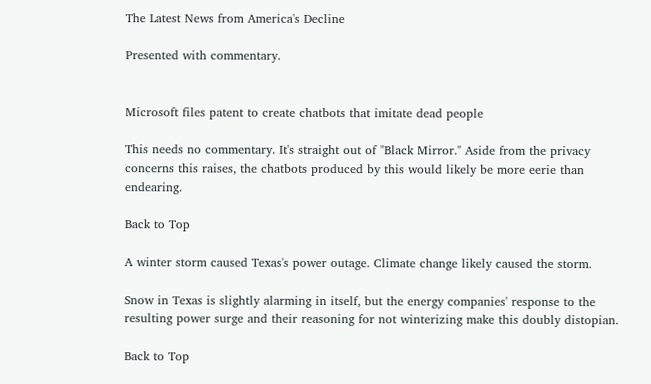The Latest News from America's Decline

Presented with commentary.


Microsoft files patent to create chatbots that imitate dead people

This needs no commentary. It's straight out of "Black Mirror." Aside from the privacy concerns this raises, the chatbots produced by this would likely be more eerie than endearing.

Back to Top

A winter storm caused Texas's power outage. Climate change likely caused the storm.

Snow in Texas is slightly alarming in itself, but the energy companies' response to the resulting power surge and their reasoning for not winterizing make this doubly distopian.

Back to Top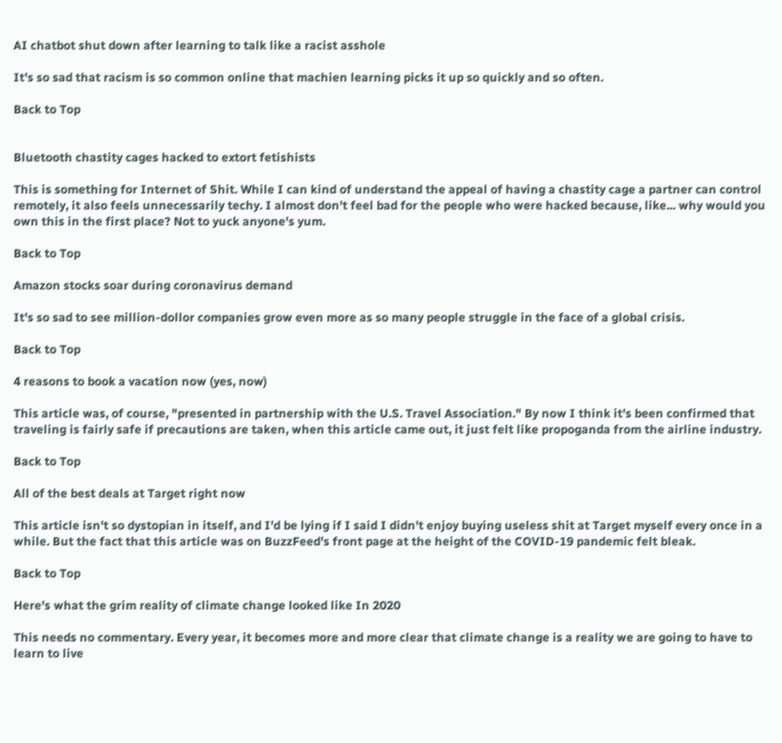AI chatbot shut down after learning to talk like a racist asshole

It's so sad that racism is so common online that machien learning picks it up so quickly and so often.

Back to Top


Bluetooth chastity cages hacked to extort fetishists

This is something for Internet of Shit. While I can kind of understand the appeal of having a chastity cage a partner can control remotely, it also feels unnecessarily techy. I almost don't feel bad for the people who were hacked because, like... why would you own this in the first place? Not to yuck anyone's yum.

Back to Top

Amazon stocks soar during coronavirus demand

It's so sad to see million-dollor companies grow even more as so many people struggle in the face of a global crisis.

Back to Top

4 reasons to book a vacation now (yes, now)

This article was, of course, "presented in partnership with the U.S. Travel Association." By now I think it's been confirmed that traveling is fairly safe if precautions are taken, when this article came out, it just felt like propoganda from the airline industry.

Back to Top

All of the best deals at Target right now

This article isn't so dystopian in itself, and I'd be lying if I said I didn't enjoy buying useless shit at Target myself every once in a while. But the fact that this article was on BuzzFeed's front page at the height of the COVID-19 pandemic felt bleak.

Back to Top

Here's what the grim reality of climate change looked like In 2020

This needs no commentary. Every year, it becomes more and more clear that climate change is a reality we are going to have to learn to live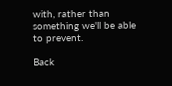with, rather than something we'll be able to prevent.

Back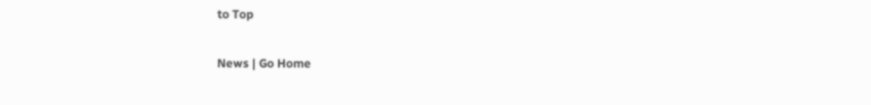to Top

News | Go Home